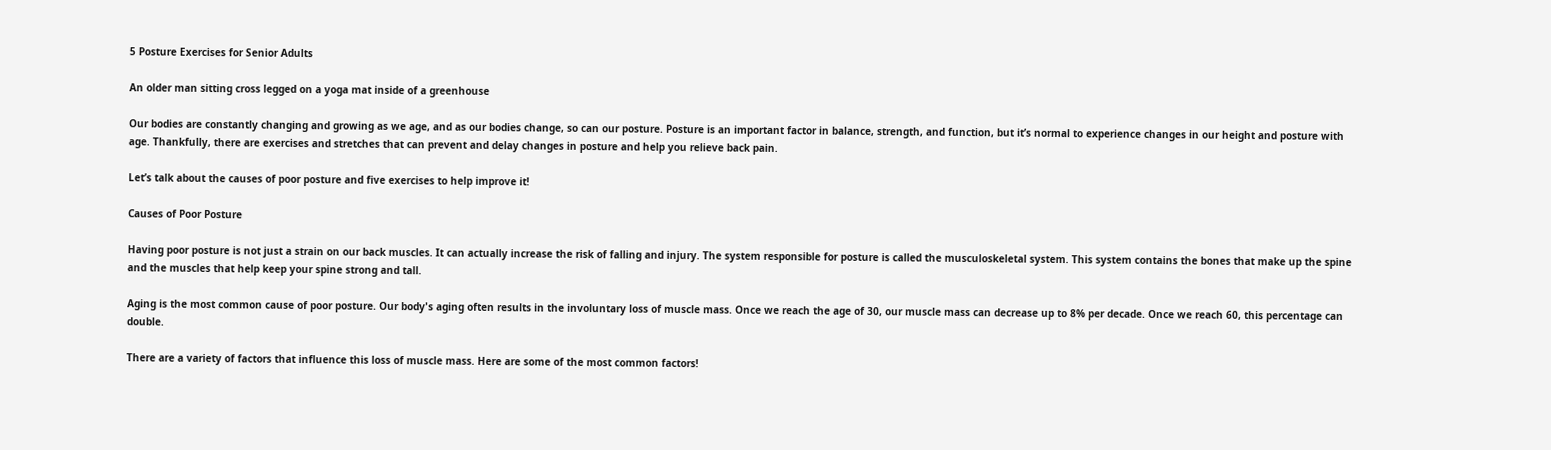5 Posture Exercises for Senior Adults

An older man sitting cross legged on a yoga mat inside of a greenhouse

Our bodies are constantly changing and growing as we age, and as our bodies change, so can our posture. Posture is an important factor in balance, strength, and function, but it’s normal to experience changes in our height and posture with age. Thankfully, there are exercises and stretches that can prevent and delay changes in posture and help you relieve back pain.

Let’s talk about the causes of poor posture and five exercises to help improve it!

Causes of Poor Posture

Having poor posture is not just a strain on our back muscles. It can actually increase the risk of falling and injury. The system responsible for posture is called the musculoskeletal system. This system contains the bones that make up the spine and the muscles that help keep your spine strong and tall.

Aging is the most common cause of poor posture. Our body's aging often results in the involuntary loss of muscle mass. Once we reach the age of 30, our muscle mass can decrease up to 8% per decade. Once we reach 60, this percentage can double.

There are a variety of factors that influence this loss of muscle mass. Here are some of the most common factors!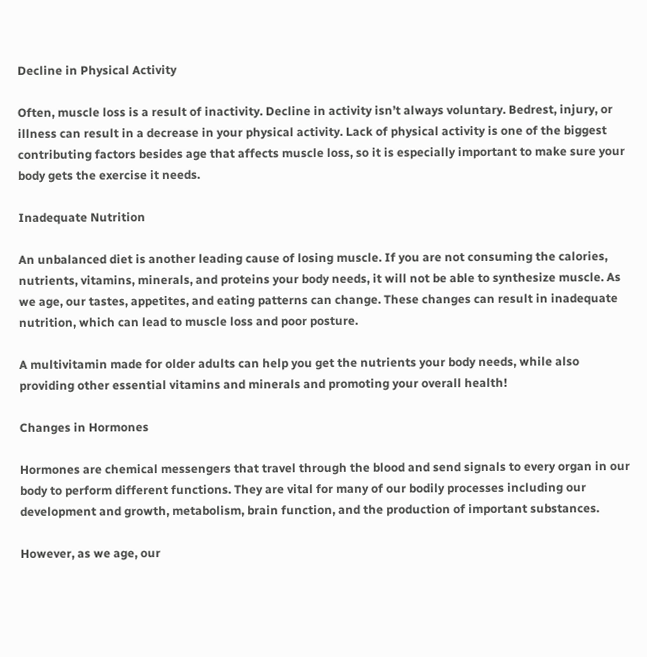Decline in Physical Activity

Often, muscle loss is a result of inactivity. Decline in activity isn’t always voluntary. Bedrest, injury, or illness can result in a decrease in your physical activity. Lack of physical activity is one of the biggest contributing factors besides age that affects muscle loss, so it is especially important to make sure your body gets the exercise it needs.

Inadequate Nutrition

An unbalanced diet is another leading cause of losing muscle. If you are not consuming the calories, nutrients, vitamins, minerals, and proteins your body needs, it will not be able to synthesize muscle. As we age, our tastes, appetites, and eating patterns can change. These changes can result in inadequate nutrition, which can lead to muscle loss and poor posture.

A multivitamin made for older adults can help you get the nutrients your body needs, while also providing other essential vitamins and minerals and promoting your overall health!

Changes in Hormones

Hormones are chemical messengers that travel through the blood and send signals to every organ in our body to perform different functions. They are vital for many of our bodily processes including our development and growth, metabolism, brain function, and the production of important substances.

However, as we age, our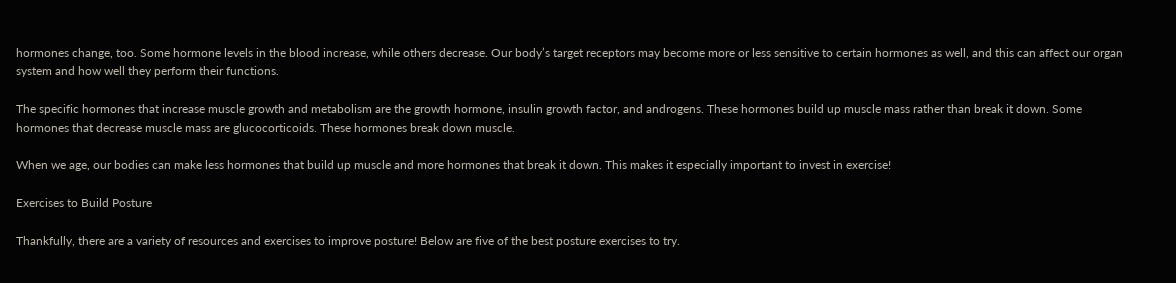hormones change, too. Some hormone levels in the blood increase, while others decrease. Our body’s target receptors may become more or less sensitive to certain hormones as well, and this can affect our organ system and how well they perform their functions.

The specific hormones that increase muscle growth and metabolism are the growth hormone, insulin growth factor, and androgens. These hormones build up muscle mass rather than break it down. Some hormones that decrease muscle mass are glucocorticoids. These hormones break down muscle.

When we age, our bodies can make less hormones that build up muscle and more hormones that break it down. This makes it especially important to invest in exercise!

Exercises to Build Posture

Thankfully, there are a variety of resources and exercises to improve posture! Below are five of the best posture exercises to try.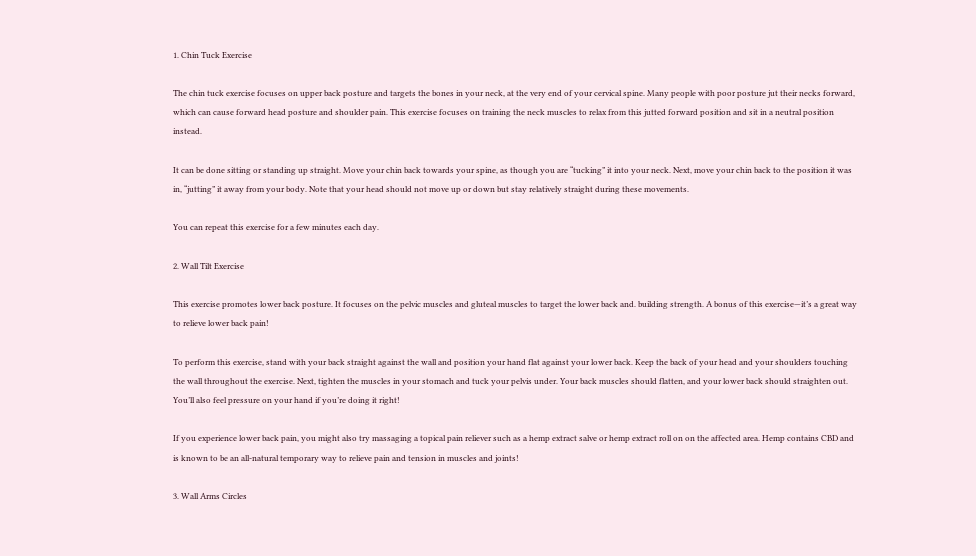1. Chin Tuck Exercise

The chin tuck exercise focuses on upper back posture and targets the bones in your neck, at the very end of your cervical spine. Many people with poor posture jut their necks forward, which can cause forward head posture and shoulder pain. This exercise focuses on training the neck muscles to relax from this jutted forward position and sit in a neutral position instead.

It can be done sitting or standing up straight. Move your chin back towards your spine, as though you are “tucking” it into your neck. Next, move your chin back to the position it was in, “jutting” it away from your body. Note that your head should not move up or down but stay relatively straight during these movements.

You can repeat this exercise for a few minutes each day.

2. Wall Tilt Exercise

This exercise promotes lower back posture. It focuses on the pelvic muscles and gluteal muscles to target the lower back and. building strength. A bonus of this exercise—it’s a great way to relieve lower back pain!

To perform this exercise, stand with your back straight against the wall and position your hand flat against your lower back. Keep the back of your head and your shoulders touching the wall throughout the exercise. Next, tighten the muscles in your stomach and tuck your pelvis under. Your back muscles should flatten, and your lower back should straighten out. You’ll also feel pressure on your hand if you’re doing it right!

If you experience lower back pain, you might also try massaging a topical pain reliever such as a hemp extract salve or hemp extract roll on on the affected area. Hemp contains CBD and is known to be an all-natural temporary way to relieve pain and tension in muscles and joints!

3. Wall Arms Circles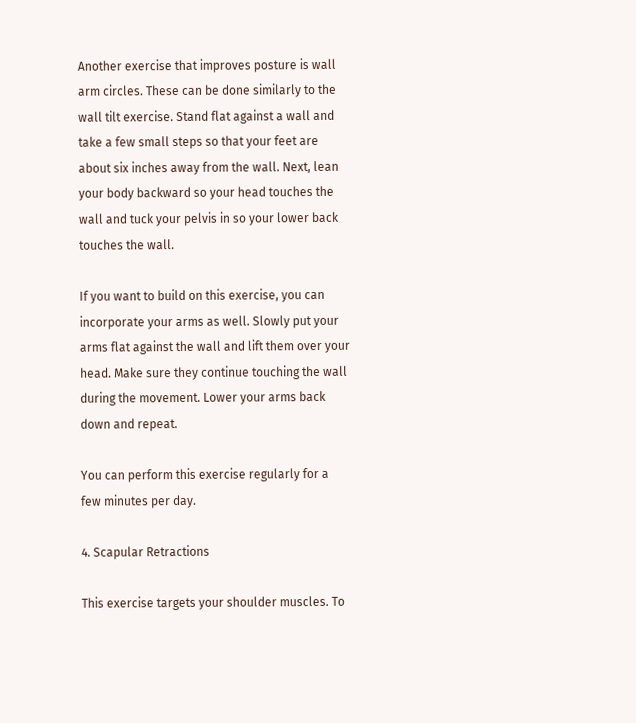Another exercise that improves posture is wall arm circles. These can be done similarly to the wall tilt exercise. Stand flat against a wall and take a few small steps so that your feet are about six inches away from the wall. Next, lean your body backward so your head touches the wall and tuck your pelvis in so your lower back touches the wall.

If you want to build on this exercise, you can incorporate your arms as well. Slowly put your arms flat against the wall and lift them over your head. Make sure they continue touching the wall during the movement. Lower your arms back down and repeat.

You can perform this exercise regularly for a few minutes per day.

4. Scapular Retractions

This exercise targets your shoulder muscles. To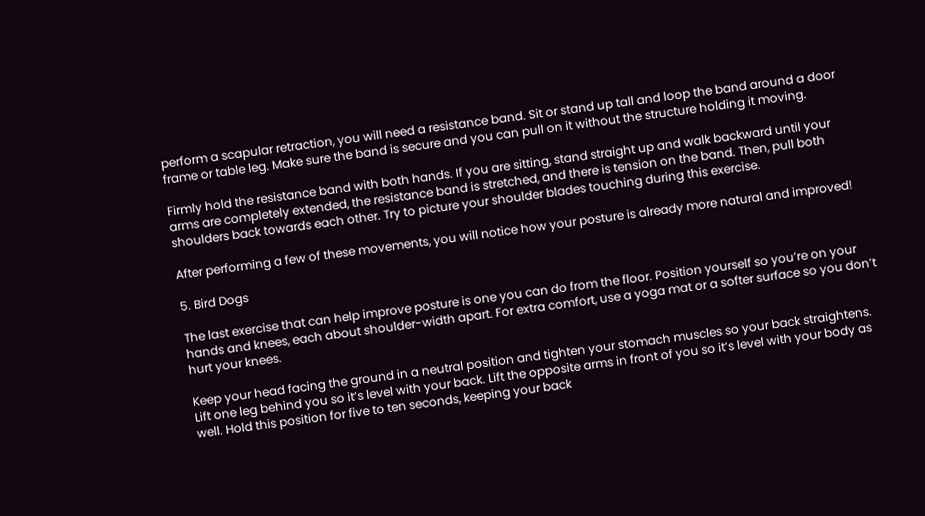perform a scapular retraction, you will need a resistance band. Sit or stand up tall and loop the band around a door frame or table leg. Make sure the band is secure and you can pull on it without the structure holding it moving.

Firmly hold the resistance band with both hands. If you are sitting, stand straight up and walk backward until your arms are completely extended, the resistance band is stretched, and there is tension on the band. Then, pull both shoulders back towards each other. Try to picture your shoulder blades touching during this exercise.

After performing a few of these movements, you will notice how your posture is already more natural and improved!

5. Bird Dogs

The last exercise that can help improve posture is one you can do from the floor. Position yourself so you’re on your hands and knees, each about shoulder-width apart. For extra comfort, use a yoga mat or a softer surface so you don’t hurt your knees.

Keep your head facing the ground in a neutral position and tighten your stomach muscles so your back straightens. Lift one leg behind you so it’s level with your back. Lift the opposite arms in front of you so it’s level with your body as well. Hold this position for five to ten seconds, keeping your back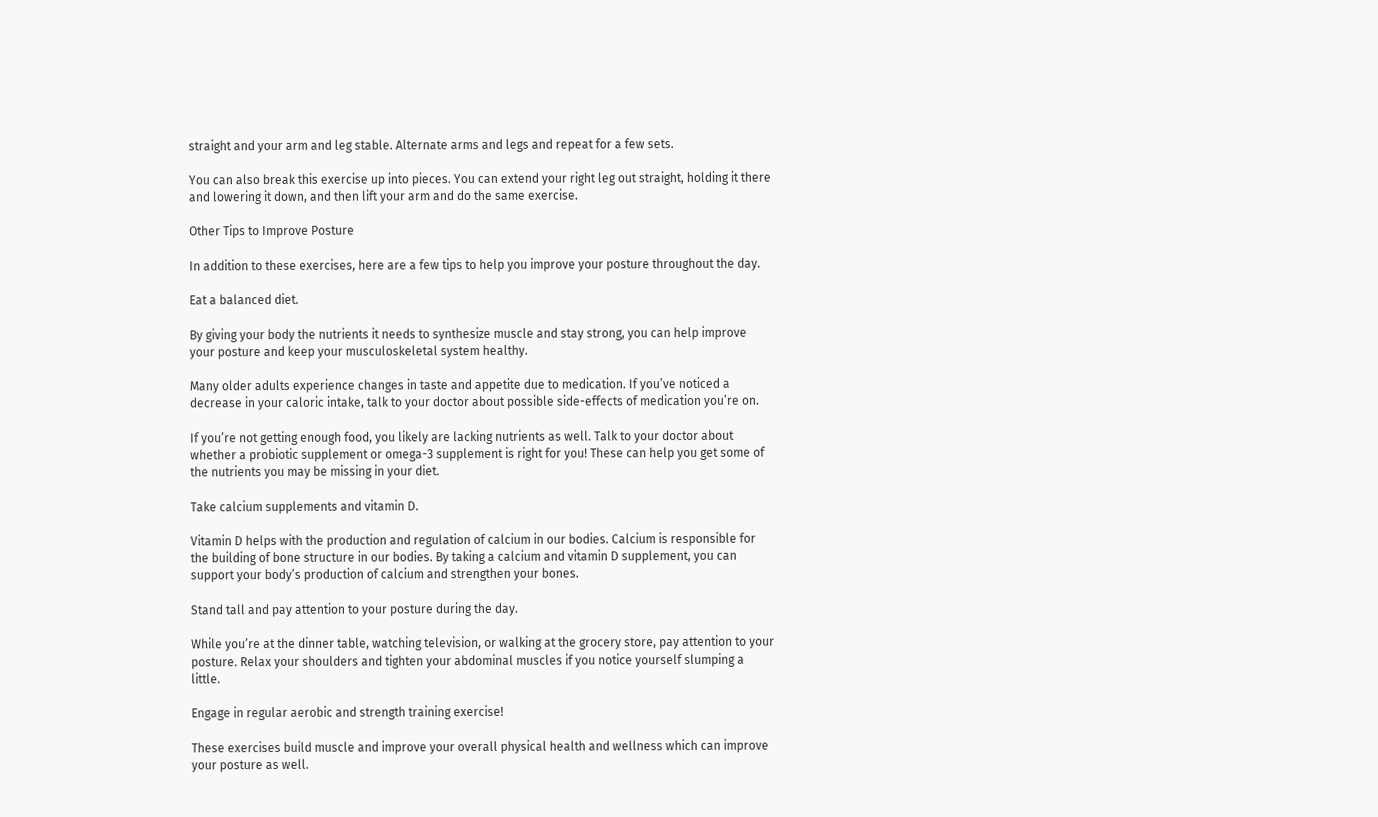straight and your arm and leg stable. Alternate arms and legs and repeat for a few sets.

You can also break this exercise up into pieces. You can extend your right leg out straight, holding it there and lowering it down, and then lift your arm and do the same exercise.

Other Tips to Improve Posture

In addition to these exercises, here are a few tips to help you improve your posture throughout the day.

Eat a balanced diet.

By giving your body the nutrients it needs to synthesize muscle and stay strong, you can help improve your posture and keep your musculoskeletal system healthy.

Many older adults experience changes in taste and appetite due to medication. If you’ve noticed a decrease in your caloric intake, talk to your doctor about possible side-effects of medication you’re on.

If you’re not getting enough food, you likely are lacking nutrients as well. Talk to your doctor about whether a probiotic supplement or omega-3 supplement is right for you! These can help you get some of the nutrients you may be missing in your diet.

Take calcium supplements and vitamin D.

Vitamin D helps with the production and regulation of calcium in our bodies. Calcium is responsible for the building of bone structure in our bodies. By taking a calcium and vitamin D supplement, you can support your body’s production of calcium and strengthen your bones.

Stand tall and pay attention to your posture during the day.

While you’re at the dinner table, watching television, or walking at the grocery store, pay attention to your posture. Relax your shoulders and tighten your abdominal muscles if you notice yourself slumping a little.

Engage in regular aerobic and strength training exercise!

These exercises build muscle and improve your overall physical health and wellness which can improve your posture as well.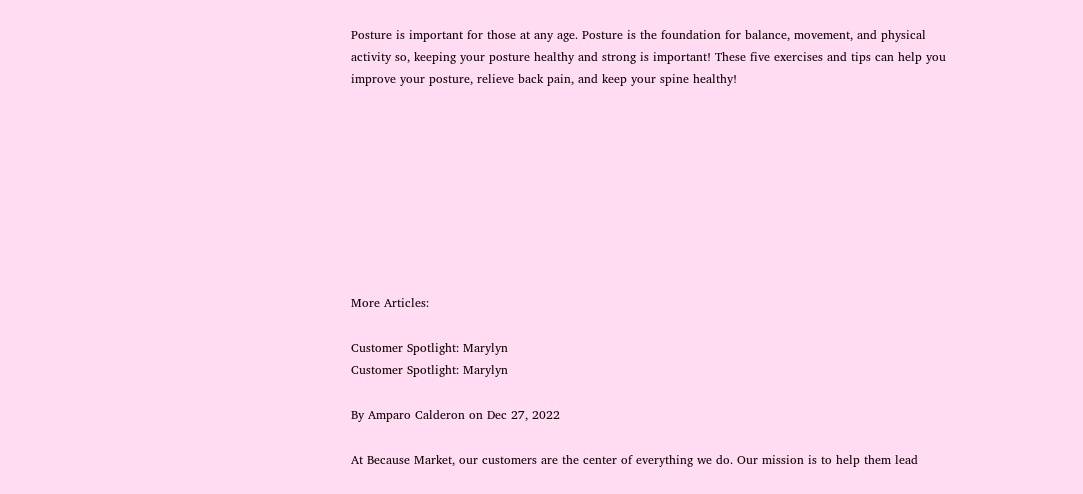Posture is important for those at any age. Posture is the foundation for balance, movement, and physical activity so, keeping your posture healthy and strong is important! These five exercises and tips can help you improve your posture, relieve back pain, and keep your spine healthy!









More Articles:

Customer Spotlight: Marylyn
Customer Spotlight: Marylyn

By Amparo Calderon on Dec 27, 2022

At Because Market, our customers are the center of everything we do. Our mission is to help them lead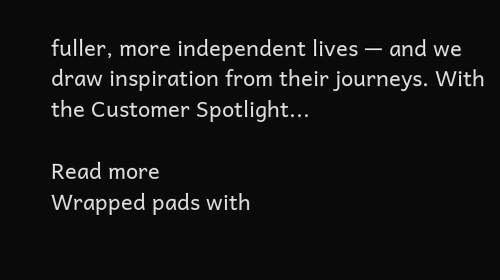fuller, more independent lives — and we draw inspiration from their journeys. With the Customer Spotlight...

Read more
Wrapped pads with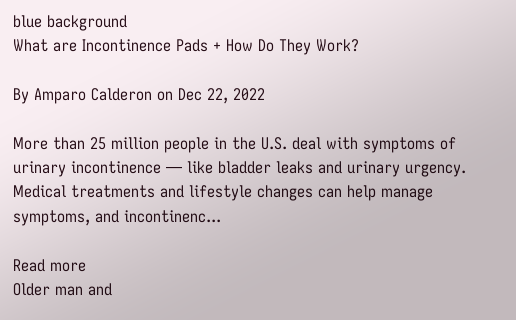blue background
What are Incontinence Pads + How Do They Work?

By Amparo Calderon on Dec 22, 2022

More than 25 million people in the U.S. deal with symptoms of urinary incontinence — like bladder leaks and urinary urgency. Medical treatments and lifestyle changes can help manage symptoms, and incontinenc...

Read more
Older man and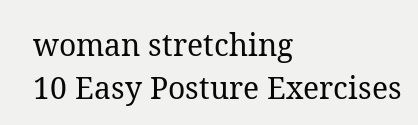woman stretching
10 Easy Posture Exercises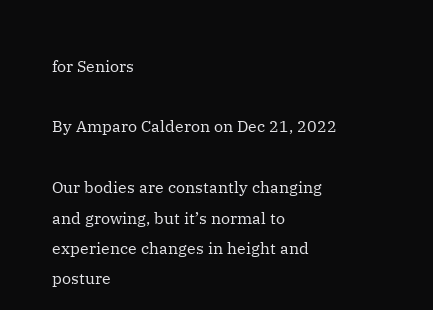for Seniors

By Amparo Calderon on Dec 21, 2022

Our bodies are constantly changing and growing, but it’s normal to experience changes in height and posture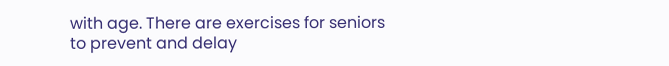with age. There are exercises for seniors to prevent and delay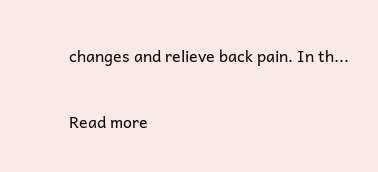changes and relieve back pain. In th...

Read more